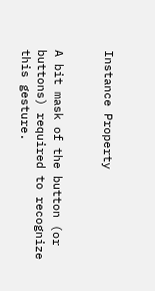Instance Property


A bit mask of the button (or buttons) required to recognize this gesture.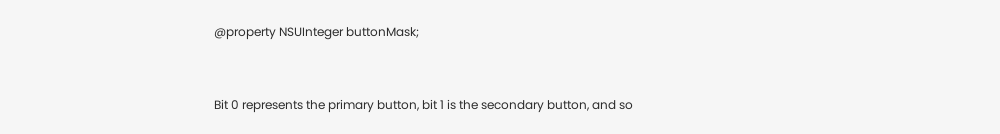@property NSUInteger buttonMask;


Bit 0 represents the primary button, bit 1 is the secondary button, and so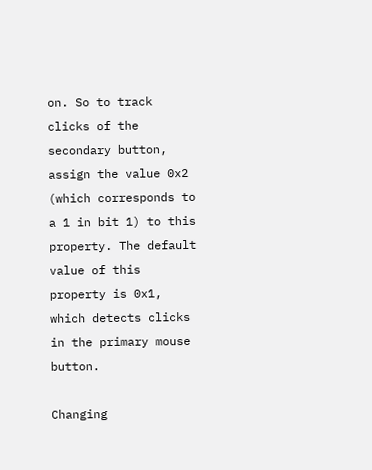on. So to track clicks of the secondary button, assign the value 0x2 (which corresponds to a 1 in bit 1) to this property. The default value of this property is 0x1, which detects clicks in the primary mouse button.

Changing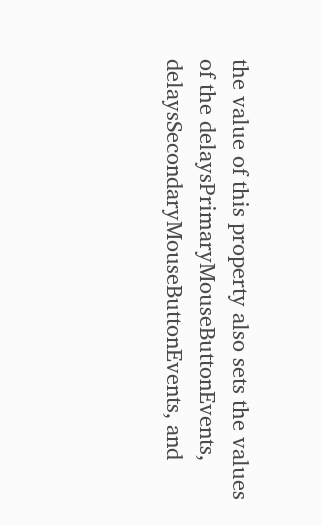the value of this property also sets the values of the delaysPrimaryMouseButtonEvents, delaysSecondaryMouseButtonEvents, and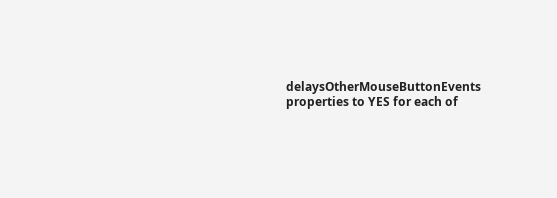delaysOtherMouseButtonEvents properties to YES for each of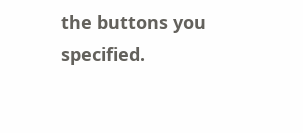the buttons you specified.